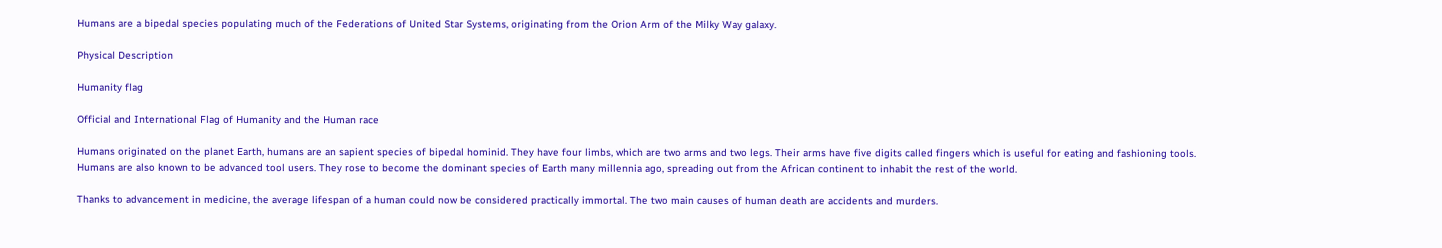Humans are a bipedal species populating much of the Federations of United Star Systems, originating from the Orion Arm of the Milky Way galaxy.

Physical Description

Humanity flag

Official and International Flag of Humanity and the Human race

Humans originated on the planet Earth, humans are an sapient species of bipedal hominid. They have four limbs, which are two arms and two legs. Their arms have five digits called fingers which is useful for eating and fashioning tools. Humans are also known to be advanced tool users. They rose to become the dominant species of Earth many millennia ago, spreading out from the African continent to inhabit the rest of the world.

Thanks to advancement in medicine, the average lifespan of a human could now be considered practically immortal. The two main causes of human death are accidents and murders.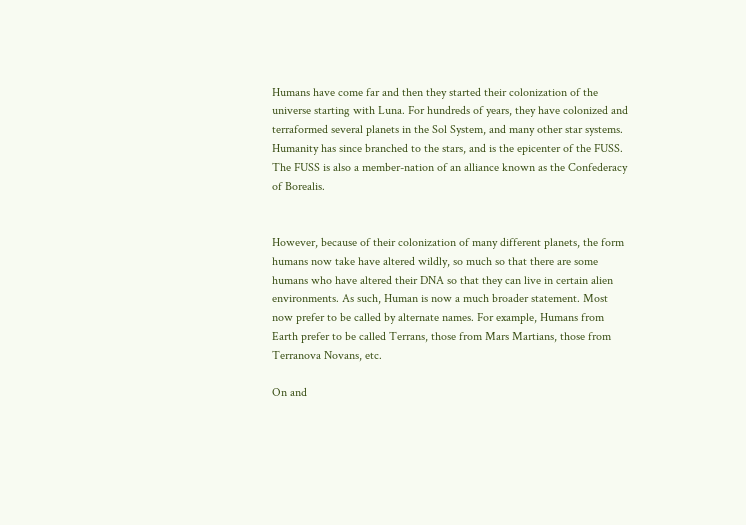Humans have come far and then they started their colonization of the universe starting with Luna. For hundreds of years, they have colonized and terraformed several planets in the Sol System, and many other star systems. Humanity has since branched to the stars, and is the epicenter of the FUSS. The FUSS is also a member-nation of an alliance known as the Confederacy of Borealis.


However, because of their colonization of many different planets, the form humans now take have altered wildly, so much so that there are some humans who have altered their DNA so that they can live in certain alien environments. As such, Human is now a much broader statement. Most now prefer to be called by alternate names. For example, Humans from Earth prefer to be called Terrans, those from Mars Martians, those from Terranova Novans, etc.

On and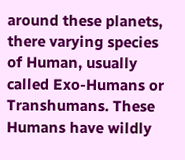around these planets, there varying species of Human, usually called Exo-Humans or Transhumans. These Humans have wildly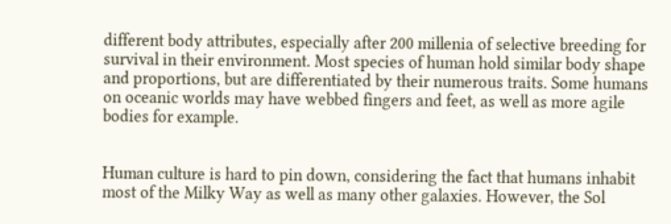different body attributes, especially after 200 millenia of selective breeding for survival in their environment. Most species of human hold similar body shape and proportions, but are differentiated by their numerous traits. Some humans on oceanic worlds may have webbed fingers and feet, as well as more agile bodies for example.


Human culture is hard to pin down, considering the fact that humans inhabit most of the Milky Way as well as many other galaxies. However, the Sol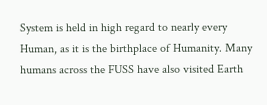System is held in high regard to nearly every Human, as it is the birthplace of Humanity. Many humans across the FUSS have also visited Earth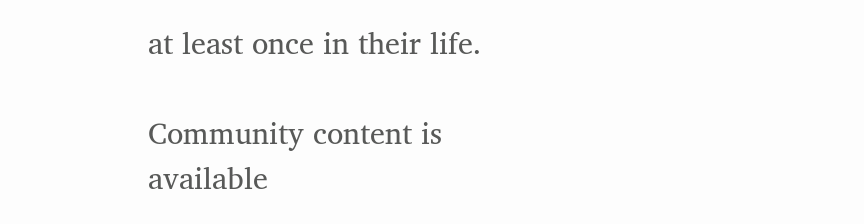at least once in their life.

Community content is available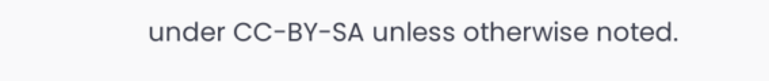under CC-BY-SA unless otherwise noted.